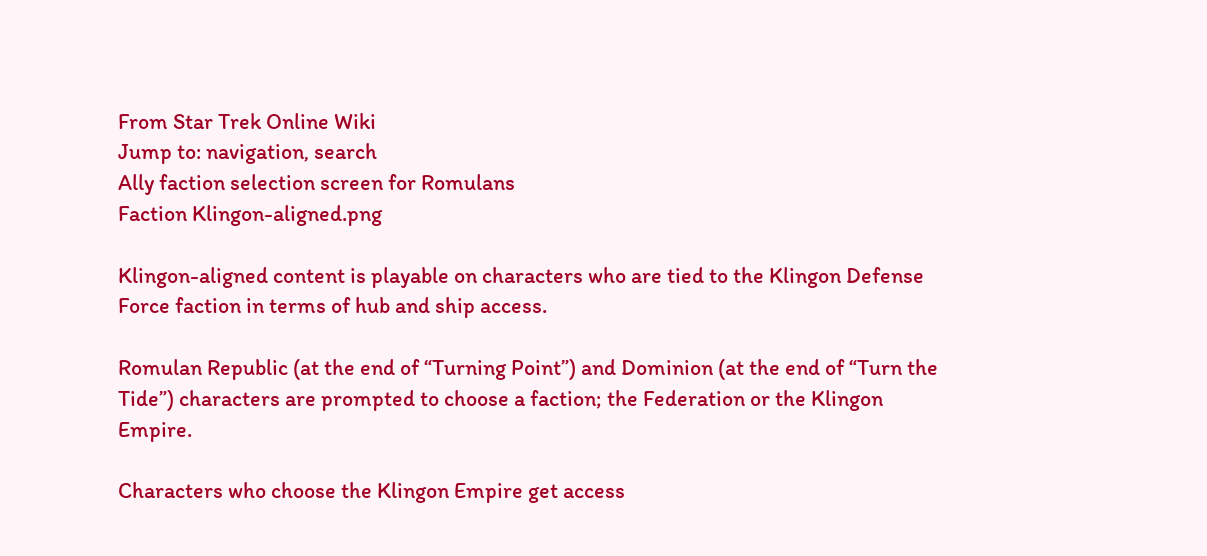From Star Trek Online Wiki
Jump to: navigation, search
Ally faction selection screen for Romulans
Faction Klingon-aligned.png

Klingon-aligned content is playable on characters who are tied to the Klingon Defense Force faction in terms of hub and ship access.

Romulan Republic (at the end of “Turning Point”) and Dominion (at the end of “Turn the Tide”) characters are prompted to choose a faction; the Federation or the Klingon Empire.

Characters who choose the Klingon Empire get access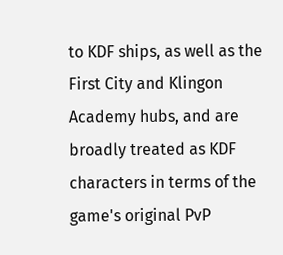to KDF ships, as well as the First City and Klingon Academy hubs, and are broadly treated as KDF characters in terms of the game's original PvP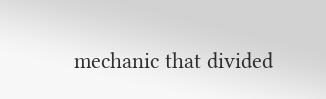mechanic that divided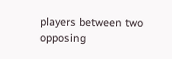players between two opposing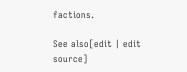factions.

See also[edit | edit source]